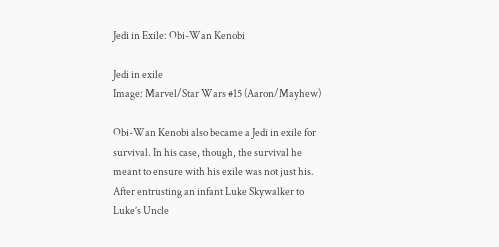Jedi in Exile: Obi-Wan Kenobi

Jedi in exile
Image: Marvel/Star Wars #15 (Aaron/Mayhew)

Obi-Wan Kenobi also became a Jedi in exile for survival. In his case, though, the survival he meant to ensure with his exile was not just his. After entrusting an infant Luke Skywalker to Luke’s Uncle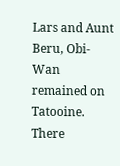Lars and Aunt Beru, Obi-Wan remained on Tatooine. There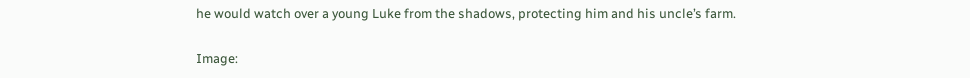he would watch over a young Luke from the shadows, protecting him and his uncle’s farm.

Image: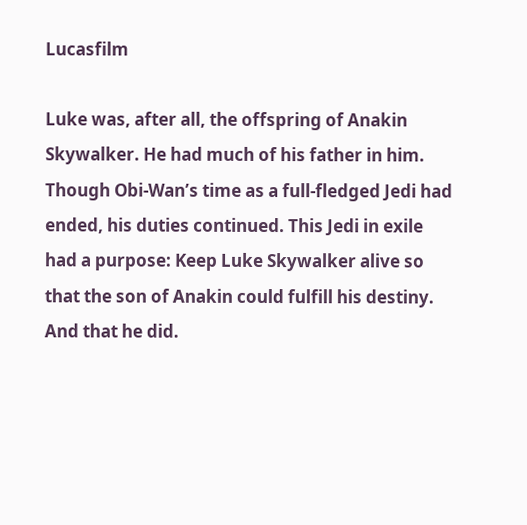Lucasfilm

Luke was, after all, the offspring of Anakin Skywalker. He had much of his father in him. Though Obi-Wan’s time as a full-fledged Jedi had ended, his duties continued. This Jedi in exile had a purpose: Keep Luke Skywalker alive so that the son of Anakin could fulfill his destiny. And that he did.